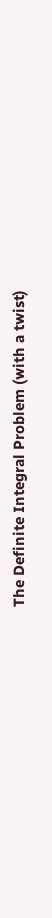The Definite Integral Problem (with a twist)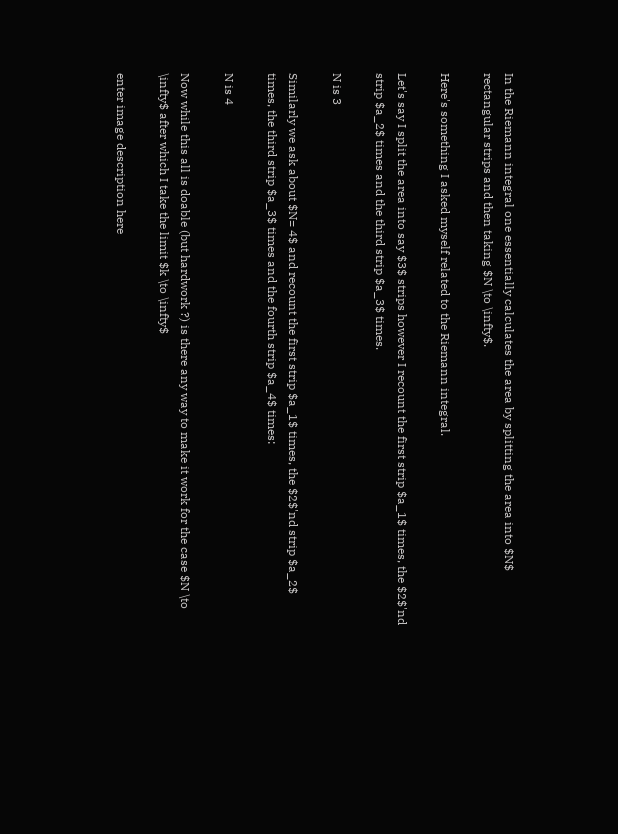In the Riemann integral one essentially calculates the area by splitting the area into $N$ rectangular strips and then taking $N \to \infty$.

Here's something I asked myself related to the Riemann integral.

Let's say I split the area into say $3$ strips however I recount the first strip $a_1$ times, the $2$'nd strip $a_2$ times and the third strip $a_3$ times.

N is 3

Similarly we ask about $N= 4$ and recount the first strip $a_1$ times, the $2$'nd strip $a_2$ times, the third strip $a_3$ times and the fourth strip $a_4$ times:

N is 4

Now while this all is doable (but hardwork ?) is there any way to make it work for the case $N \to \infty$ after which I take the limit $k \to \infty$

enter image description here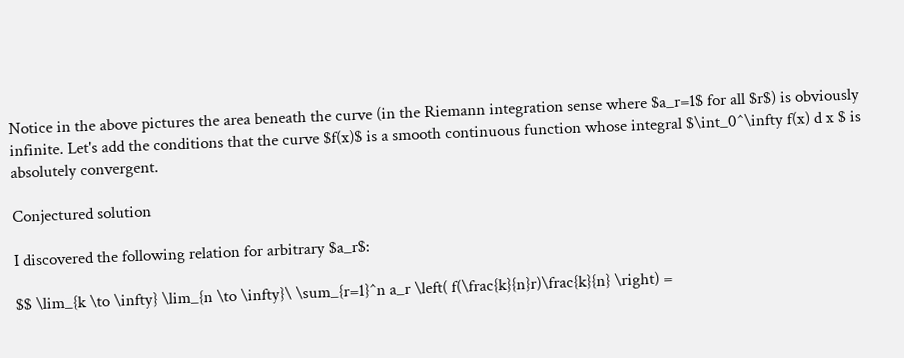Notice in the above pictures the area beneath the curve (in the Riemann integration sense where $a_r=1$ for all $r$) is obviously infinite. Let's add the conditions that the curve $f(x)$ is a smooth continuous function whose integral $\int_0^\infty f(x) d x $ is absolutely convergent.

Conjectured solution

I discovered the following relation for arbitrary $a_r$:

$$ \lim_{k \to \infty} \lim_{n \to \infty}\ \sum_{r=1}^n a_r \left( f(\frac{k}{n}r)\frac{k}{n} \right) =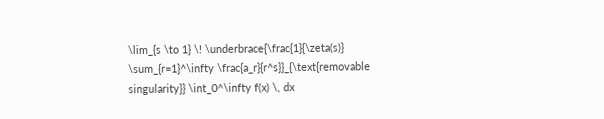\lim_{s \to 1} \! \underbrace{\frac{1}{\zeta(s)} \sum_{r=1}^\infty \frac{a_r}{r^s}}_{\text{removable singularity}} \int_0^\infty f(x) \, dx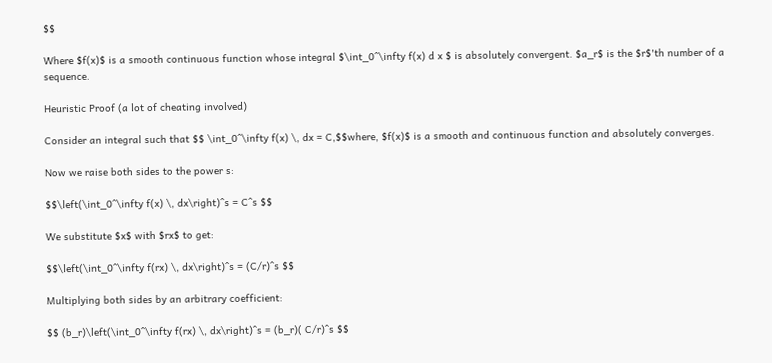$$

Where $f(x)$ is a smooth continuous function whose integral $\int_0^\infty f(x) d x $ is absolutely convergent. $a_r$ is the $r$'th number of a sequence.

Heuristic Proof (a lot of cheating involved)

Consider an integral such that $$ \int_0^\infty f(x) \, dx = C,$$where, $f(x)$ is a smooth and continuous function and absolutely converges.

Now we raise both sides to the power s:

$$\left(\int_0^\infty f(x) \, dx\right)^s = C^s $$

We substitute $x$ with $rx$ to get:

$$\left(\int_0^\infty f(rx) \, dx\right)^s = (C/r)^s $$

Multiplying both sides by an arbitrary coefficient:

$$ (b_r)\left(\int_0^\infty f(rx) \, dx\right)^s = (b_r)( C/r)^s $$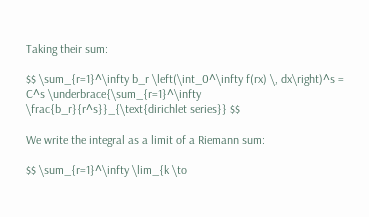Taking their sum:

$$ \sum_{r=1}^\infty b_r \left(\int_0^\infty f(rx) \, dx\right)^s = C^s \underbrace{\sum_{r=1}^\infty \frac{b_r}{r^s}}_{\text{dirichlet series}} $$

We write the integral as a limit of a Riemann sum:

$$ \sum_{r=1}^\infty \lim_{k \to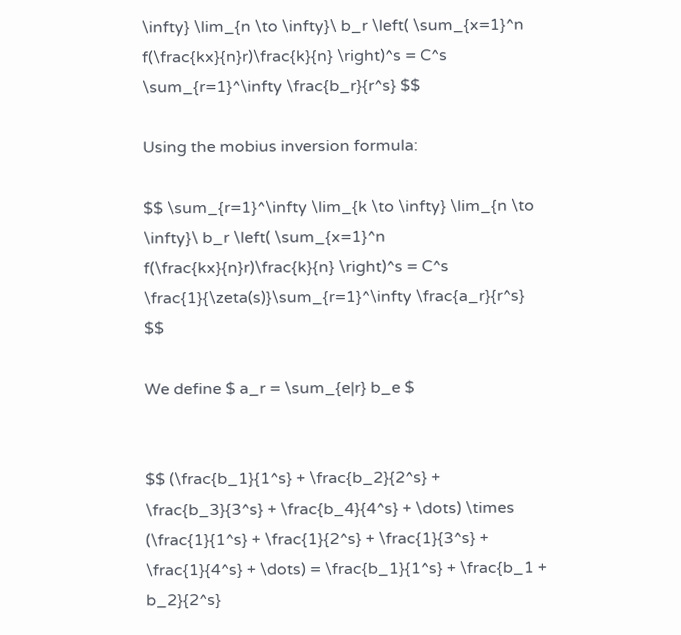\infty} \lim_{n \to \infty}\ b_r \left( \sum_{x=1}^n f(\frac{kx}{n}r)\frac{k}{n} \right)^s = C^s \sum_{r=1}^\infty \frac{b_r}{r^s} $$

Using the mobius inversion formula:

$$ \sum_{r=1}^\infty \lim_{k \to \infty} \lim_{n \to \infty}\ b_r \left( \sum_{x=1}^n f(\frac{kx}{n}r)\frac{k}{n} \right)^s = C^s \frac{1}{\zeta(s)}\sum_{r=1}^\infty \frac{a_r}{r^s} $$

We define $ a_r = \sum_{e|r} b_e $


$$ (\frac{b_1}{1^s} + \frac{b_2}{2^s} + \frac{b_3}{3^s} + \frac{b_4}{4^s} + \dots) \times (\frac{1}{1^s} + \frac{1}{2^s} + \frac{1}{3^s} + \frac{1}{4^s} + \dots) = \frac{b_1}{1^s} + \frac{b_1 + b_2}{2^s}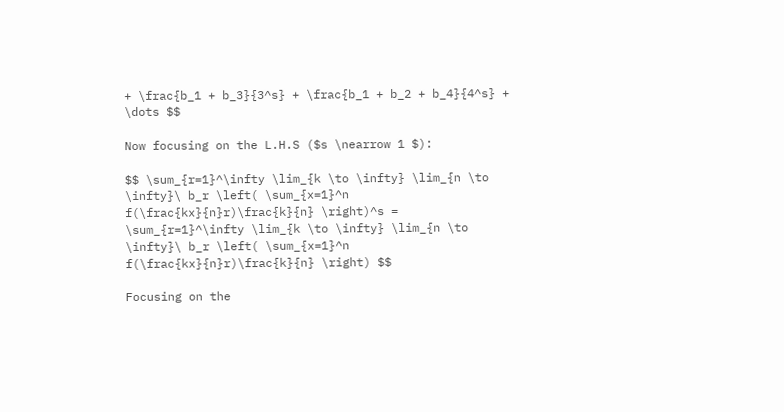+ \frac{b_1 + b_3}{3^s} + \frac{b_1 + b_2 + b_4}{4^s} + \dots $$

Now focusing on the L.H.S ($s \nearrow 1 $):

$$ \sum_{r=1}^\infty \lim_{k \to \infty} \lim_{n \to \infty}\ b_r \left( \sum_{x=1}^n f(\frac{kx}{n}r)\frac{k}{n} \right)^s = \sum_{r=1}^\infty \lim_{k \to \infty} \lim_{n \to \infty}\ b_r \left( \sum_{x=1}^n f(\frac{kx}{n}r)\frac{k}{n} \right) $$

Focusing on the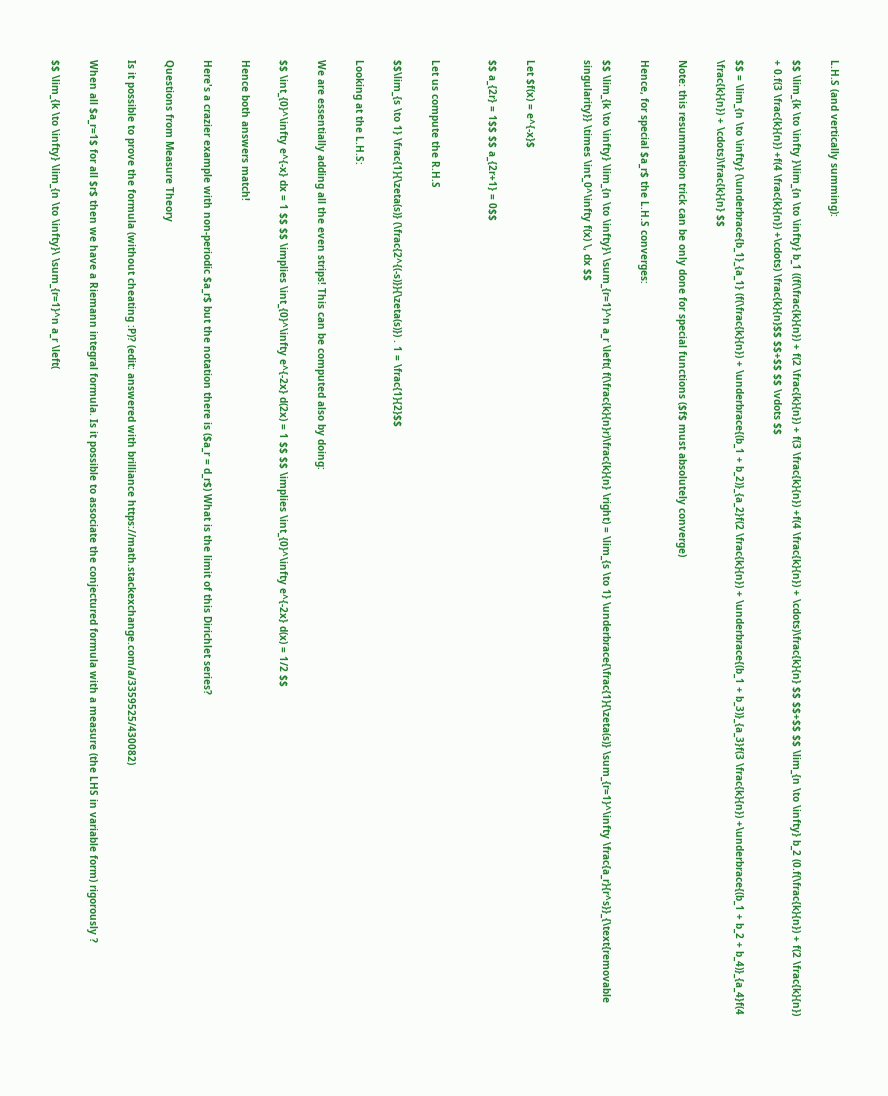L.H.S (and vertically summing):

$$ \lim_{k \to \infty }\lim_{n \to \infty} b_1 ((f(\frac{k}{n}) + f(2 \frac{k}{n}) + f(3 \frac{k}{n}) +f(4 \frac{k}{n}) + \cdots)\frac{k}{n} $$ $$+$$ $$ \lim_{n \to \infty} b_2 (0.f(\frac{k}{n}) + f(2 \frac{k}{n}) + 0.f(3 \frac{k}{n}) +f(4 \frac{k}{n}) +\cdots) \frac{k}{n}$$ $$+$$ $$ \vdots $$

$$ = \lim_{n \to \infty} (\underbrace{b_1}_{a_1} (f(\frac{k}{n}) + \underbrace{(b_1 + b_2)}_{a_2}f(2 \frac{k}{n}) + \underbrace{(b_1 + b_3)}_{a_3}f(3 \frac{k}{n}) +\underbrace{(b_1 + b_2 + b_4)}_{a_4}f(4 \frac{k}{n}) + \cdots)\frac{k}{n} $$

Note: this resummation trick can be only done for special functions ($f$ must absolutely converge)

Hence, for special $a_r$ the L.H.S converges:

$$ \lim_{k \to \infty} \lim_{n \to \infty}\ \sum_{r=1}^n a_r \left( f(\frac{k}{n}r)\frac{k}{n} \right) = \lim_{s \to 1} \underbrace{\frac{1}{\zeta(s)} \sum_{r=1}^\infty \frac{a_r}{r^s}}_{\text{removable singularity}} \times \int_0^\infty f(x) \, dx $$


Let $f(x) = e^{-x}$

$$ a_{2r} = 1$$ $$ a_{2r+1} = 0$$


Let us compute the R.H.S

$$\lim_{s \to 1} \frac{1}{\zeta(s)} (\frac{2^{(-s)}}{\zeta(s)}) . 1 = \frac{1}{2}$$

Looking at the L.H.S:

We are essentially adding all the even strips! This can be computed also by doing:

$$ \int_{0}^\infty e^{-x} dx = 1 $$ $$ \implies \int_{0}^\infty e^{-2x} d(2x) = 1 $$ $$ \implies \int_{0}^\infty e^{-2x} d(x) = 1/2 $$

Hence both answers match!

Here's a crazier example with non-periodic $a_r$ but the notation there is ($a_r = d_r$) What is the limit of this Dirichlet series?

Questions from Measure Theory

Is it possible to prove the formula (without cheating :P)? (edit: answered with brilliance https://math.stackexchange.com/a/3359525/430082)

When all $a_r=1$ for all $r$ then we have a Riemann integral formula. Is it possible to associate the conjectured formula with a measure (the LHS in variable form) rigorously ?

$$ \lim_{k \to \infty} \lim_{n \to \infty}\ \sum_{r=1}^n a_r \left(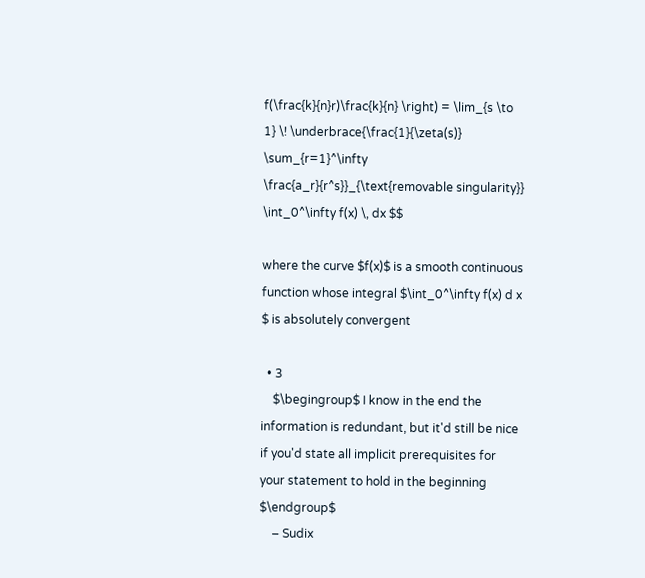f(\frac{k}{n}r)\frac{k}{n} \right) = \lim_{s \to 1} \! \underbrace{\frac{1}{\zeta(s)} \sum_{r=1}^\infty \frac{a_r}{r^s}}_{\text{removable singularity}} \int_0^\infty f(x) \, dx $$

where the curve $f(x)$ is a smooth continuous function whose integral $\int_0^\infty f(x) d x $ is absolutely convergent

  • 3
    $\begingroup$ I know in the end the information is redundant, but it'd still be nice if you'd state all implicit prerequisites for your statement to hold in the beginning $\endgroup$
    – Sudix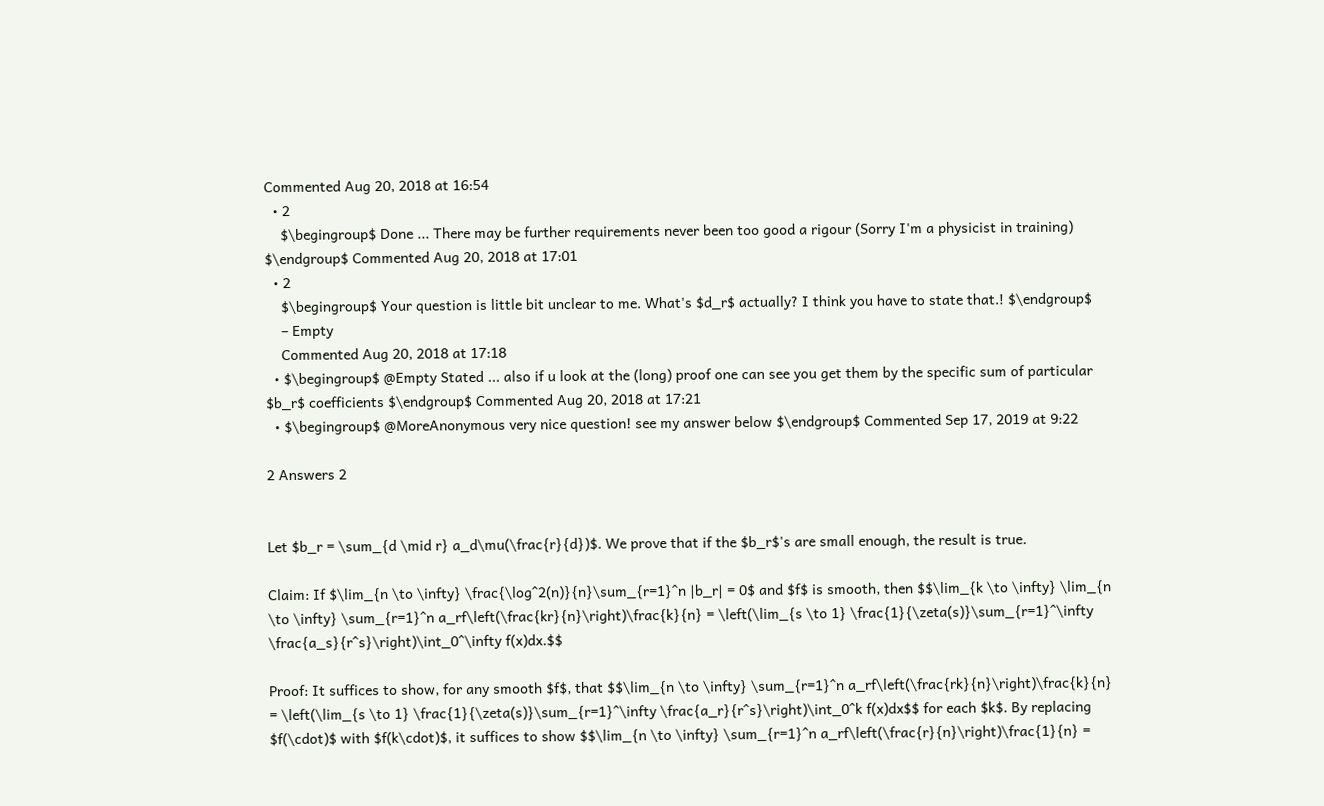Commented Aug 20, 2018 at 16:54
  • 2
    $\begingroup$ Done ... There may be further requirements never been too good a rigour (Sorry I'm a physicist in training) $\endgroup$ Commented Aug 20, 2018 at 17:01
  • 2
    $\begingroup$ Your question is little bit unclear to me. What's $d_r$ actually? I think you have to state that.! $\endgroup$
    – Empty
    Commented Aug 20, 2018 at 17:18
  • $\begingroup$ @Empty Stated ... also if u look at the (long) proof one can see you get them by the specific sum of particular $b_r$ coefficients $\endgroup$ Commented Aug 20, 2018 at 17:21
  • $\begingroup$ @MoreAnonymous very nice question! see my answer below $\endgroup$ Commented Sep 17, 2019 at 9:22

2 Answers 2


Let $b_r = \sum_{d \mid r} a_d\mu(\frac{r}{d})$. We prove that if the $b_r$'s are small enough, the result is true.

Claim: If $\lim_{n \to \infty} \frac{\log^2(n)}{n}\sum_{r=1}^n |b_r| = 0$ and $f$ is smooth, then $$\lim_{k \to \infty} \lim_{n \to \infty} \sum_{r=1}^n a_rf\left(\frac{kr}{n}\right)\frac{k}{n} = \left(\lim_{s \to 1} \frac{1}{\zeta(s)}\sum_{r=1}^\infty \frac{a_s}{r^s}\right)\int_0^\infty f(x)dx.$$

Proof: It suffices to show, for any smooth $f$, that $$\lim_{n \to \infty} \sum_{r=1}^n a_rf\left(\frac{rk}{n}\right)\frac{k}{n} = \left(\lim_{s \to 1} \frac{1}{\zeta(s)}\sum_{r=1}^\infty \frac{a_r}{r^s}\right)\int_0^k f(x)dx$$ for each $k$. By replacing $f(\cdot)$ with $f(k\cdot)$, it suffices to show $$\lim_{n \to \infty} \sum_{r=1}^n a_rf\left(\frac{r}{n}\right)\frac{1}{n} =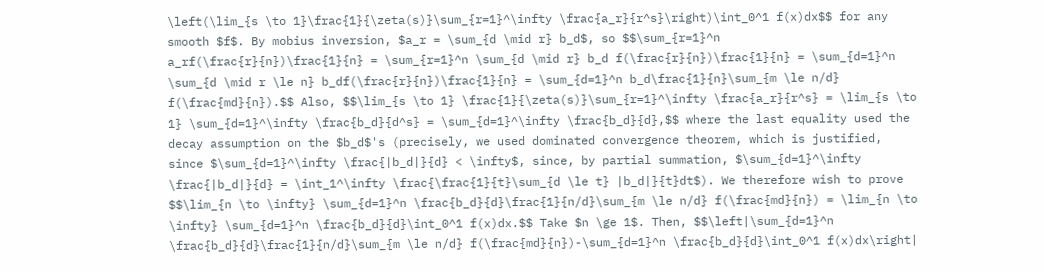\left(\lim_{s \to 1}\frac{1}{\zeta(s)}\sum_{r=1}^\infty \frac{a_r}{r^s}\right)\int_0^1 f(x)dx$$ for any smooth $f$. By mobius inversion, $a_r = \sum_{d \mid r} b_d$, so $$\sum_{r=1}^n a_rf(\frac{r}{n})\frac{1}{n} = \sum_{r=1}^n \sum_{d \mid r} b_d f(\frac{r}{n})\frac{1}{n} = \sum_{d=1}^n \sum_{d \mid r \le n} b_df(\frac{r}{n})\frac{1}{n} = \sum_{d=1}^n b_d\frac{1}{n}\sum_{m \le n/d} f(\frac{md}{n}).$$ Also, $$\lim_{s \to 1} \frac{1}{\zeta(s)}\sum_{r=1}^\infty \frac{a_r}{r^s} = \lim_{s \to 1} \sum_{d=1}^\infty \frac{b_d}{d^s} = \sum_{d=1}^\infty \frac{b_d}{d},$$ where the last equality used the decay assumption on the $b_d$'s (precisely, we used dominated convergence theorem, which is justified, since $\sum_{d=1}^\infty \frac{|b_d|}{d} < \infty$, since, by partial summation, $\sum_{d=1}^\infty \frac{|b_d|}{d} = \int_1^\infty \frac{\frac{1}{t}\sum_{d \le t} |b_d|}{t}dt$). We therefore wish to prove $$\lim_{n \to \infty} \sum_{d=1}^n \frac{b_d}{d}\frac{1}{n/d}\sum_{m \le n/d} f(\frac{md}{n}) = \lim_{n \to \infty} \sum_{d=1}^n \frac{b_d}{d}\int_0^1 f(x)dx.$$ Take $n \ge 1$. Then, $$\left|\sum_{d=1}^n \frac{b_d}{d}\frac{1}{n/d}\sum_{m \le n/d} f(\frac{md}{n})-\sum_{d=1}^n \frac{b_d}{d}\int_0^1 f(x)dx\right|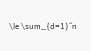\le \sum_{d=1}^n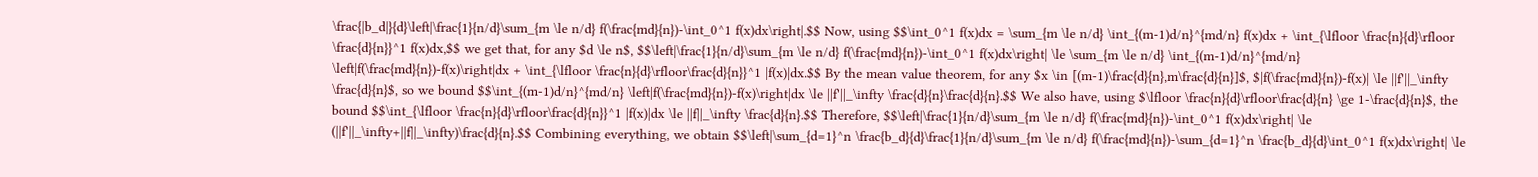\frac{|b_d|}{d}\left|\frac{1}{n/d}\sum_{m \le n/d} f(\frac{md}{n})-\int_0^1 f(x)dx\right|.$$ Now, using $$\int_0^1 f(x)dx = \sum_{m \le n/d} \int_{(m-1)d/n}^{md/n} f(x)dx + \int_{\lfloor \frac{n}{d}\rfloor \frac{d}{n}}^1 f(x)dx,$$ we get that, for any $d \le n$, $$\left|\frac{1}{n/d}\sum_{m \le n/d} f(\frac{md}{n})-\int_0^1 f(x)dx\right| \le \sum_{m \le n/d} \int_{(m-1)d/n}^{md/n} \left|f(\frac{md}{n})-f(x)\right|dx + \int_{\lfloor \frac{n}{d}\rfloor\frac{d}{n}}^1 |f(x)|dx.$$ By the mean value theorem, for any $x \in [(m-1)\frac{d}{n},m\frac{d}{n}]$, $|f(\frac{md}{n})-f(x)| \le ||f'||_\infty \frac{d}{n}$, so we bound $$\int_{(m-1)d/n}^{md/n} \left|f(\frac{md}{n})-f(x)\right|dx \le ||f'||_\infty \frac{d}{n}\frac{d}{n}.$$ We also have, using $\lfloor \frac{n}{d}\rfloor\frac{d}{n} \ge 1-\frac{d}{n}$, the bound $$\int_{\lfloor \frac{n}{d}\rfloor\frac{d}{n}}^1 |f(x)|dx \le ||f||_\infty \frac{d}{n}.$$ Therefore, $$\left|\frac{1}{n/d}\sum_{m \le n/d} f(\frac{md}{n})-\int_0^1 f(x)dx\right| \le (||f'||_\infty+||f||_\infty)\frac{d}{n}.$$ Combining everything, we obtain $$\left|\sum_{d=1}^n \frac{b_d}{d}\frac{1}{n/d}\sum_{m \le n/d} f(\frac{md}{n})-\sum_{d=1}^n \frac{b_d}{d}\int_0^1 f(x)dx\right| \le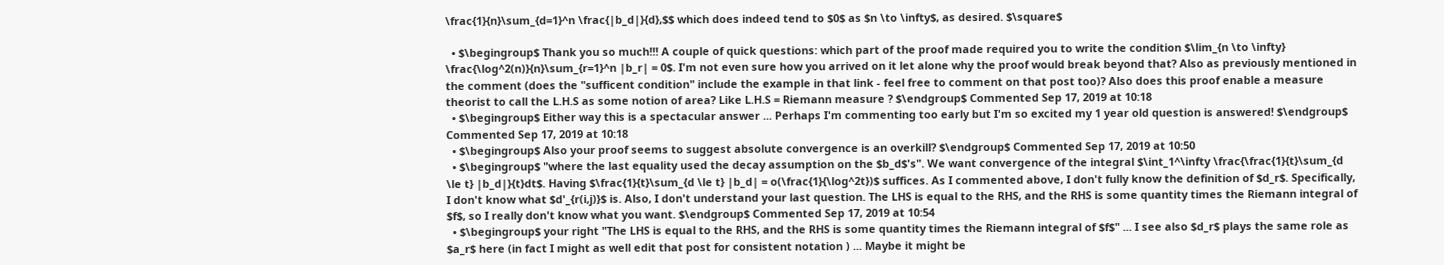\frac{1}{n}\sum_{d=1}^n \frac{|b_d|}{d},$$ which does indeed tend to $0$ as $n \to \infty$, as desired. $\square$

  • $\begingroup$ Thank you so much!!! A couple of quick questions: which part of the proof made required you to write the condition $\lim_{n \to \infty} \frac{\log^2(n)}{n}\sum_{r=1}^n |b_r| = 0$. I'm not even sure how you arrived on it let alone why the proof would break beyond that? Also as previously mentioned in the comment (does the "sufficent condition" include the example in that link - feel free to comment on that post too)? Also does this proof enable a measure theorist to call the L.H.S as some notion of area? Like L.H.S = Riemann measure ? $\endgroup$ Commented Sep 17, 2019 at 10:18
  • $\begingroup$ Either way this is a spectacular answer ... Perhaps I'm commenting too early but I'm so excited my 1 year old question is answered! $\endgroup$ Commented Sep 17, 2019 at 10:18
  • $\begingroup$ Also your proof seems to suggest absolute convergence is an overkill? $\endgroup$ Commented Sep 17, 2019 at 10:50
  • $\begingroup$ "where the last equality used the decay assumption on the $b_d$'s". We want convergence of the integral $\int_1^\infty \frac{\frac{1}{t}\sum_{d \le t} |b_d|}{t}dt$. Having $\frac{1}{t}\sum_{d \le t} |b_d| = o(\frac{1}{\log^2t})$ suffices. As I commented above, I don't fully know the definition of $d_r$. Specifically, I don't know what $d'_{r(i,j)}$ is. Also, I don't understand your last question. The LHS is equal to the RHS, and the RHS is some quantity times the Riemann integral of $f$, so I really don't know what you want. $\endgroup$ Commented Sep 17, 2019 at 10:54
  • $\begingroup$ your right "The LHS is equal to the RHS, and the RHS is some quantity times the Riemann integral of $f$" ... I see also $d_r$ plays the same role as $a_r$ here (in fact I might as well edit that post for consistent notation ) ... Maybe it might be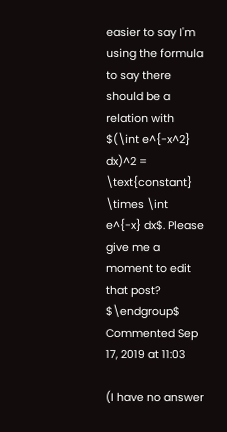easier to say I'm using the formula to say there should be a relation with $(\int e^{-x^2} dx)^2 = \text{constant} \times \int e^{-x} dx$. Please give me a moment to edit that post? $\endgroup$ Commented Sep 17, 2019 at 11:03

(I have no answer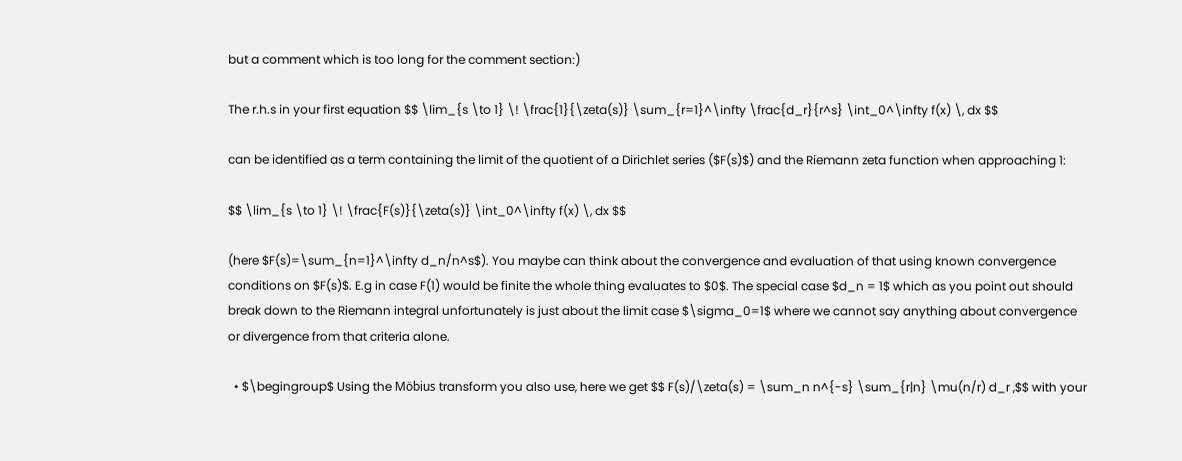but a comment which is too long for the comment section:)

The r.h.s in your first equation $$ \lim_{s \to 1} \! \frac{1}{\zeta(s)} \sum_{r=1}^\infty \frac{d_r}{r^s} \int_0^\infty f(x) \, dx $$

can be identified as a term containing the limit of the quotient of a Dirichlet series ($F(s)$) and the Riemann zeta function when approaching 1:

$$ \lim_{s \to 1} \! \frac{F(s)}{\zeta(s)} \int_0^\infty f(x) \, dx $$

(here $F(s)=\sum_{n=1}^\infty d_n/n^s$). You maybe can think about the convergence and evaluation of that using known convergence conditions on $F(s)$. E.g in case F(1) would be finite the whole thing evaluates to $0$. The special case $d_n = 1$ which as you point out should break down to the Riemann integral unfortunately is just about the limit case $\sigma_0=1$ where we cannot say anything about convergence or divergence from that criteria alone.

  • $\begingroup$ Using the Möbius transform you also use, here we get $$ F(s)/\zeta(s) = \sum_n n^{-s} \sum_{r|n} \mu(n/r) d_r ,$$ with your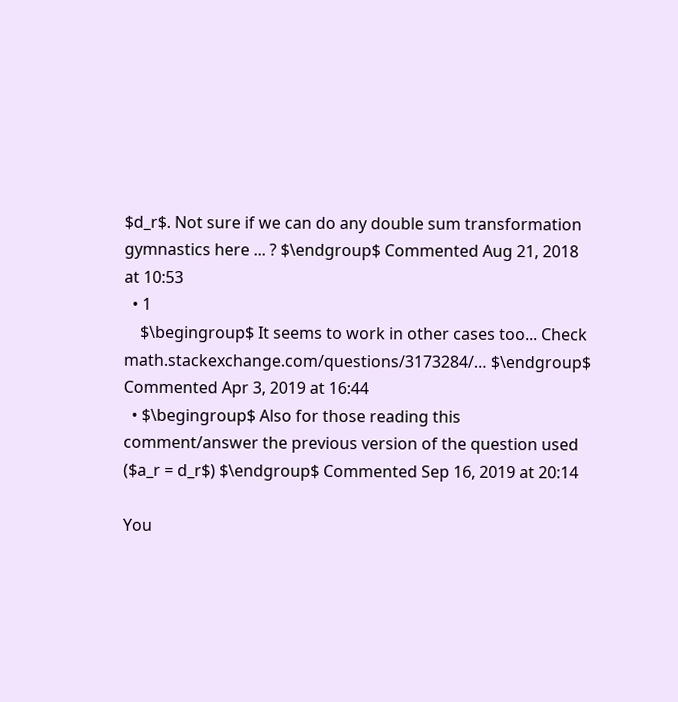$d_r$. Not sure if we can do any double sum transformation gymnastics here ... ? $\endgroup$ Commented Aug 21, 2018 at 10:53
  • 1
    $\begingroup$ It seems to work in other cases too... Check math.stackexchange.com/questions/3173284/… $\endgroup$ Commented Apr 3, 2019 at 16:44
  • $\begingroup$ Also for those reading this comment/answer the previous version of the question used ($a_r = d_r$) $\endgroup$ Commented Sep 16, 2019 at 20:14

You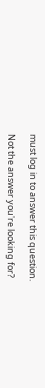must log in to answer this question.

Not the answer you're looking for?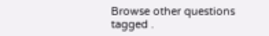Browse other questions tagged .